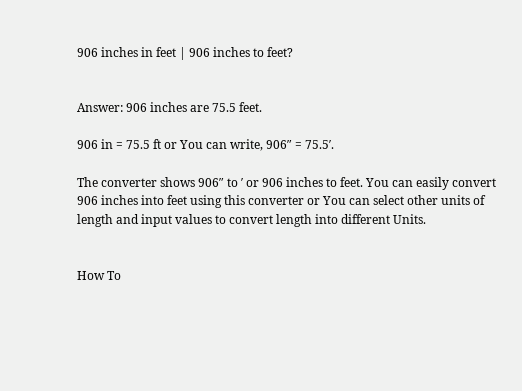906 inches in feet | 906 inches to feet?


Answer: 906 inches are 75.5 feet.

906 in = 75.5 ft or You can write, 906″ = 75.5′.

The converter shows 906″ to ′ or 906 inches to feet. You can easily convert 906 inches into feet using this converter or You can select other units of length and input values to convert length into different Units.


How To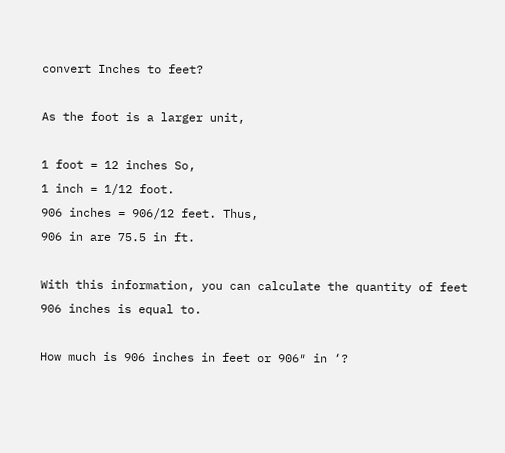convert Inches to feet?

As the foot is a larger unit,

1 foot = 12 inches So,
1 inch = 1/12 foot.
906 inches = 906/12 feet. Thus,
906 in are 75.5 in ft.

With this information, you can calculate the quantity of feet 906 inches is equal to.

How much is 906 inches in feet or 906″ in ‘?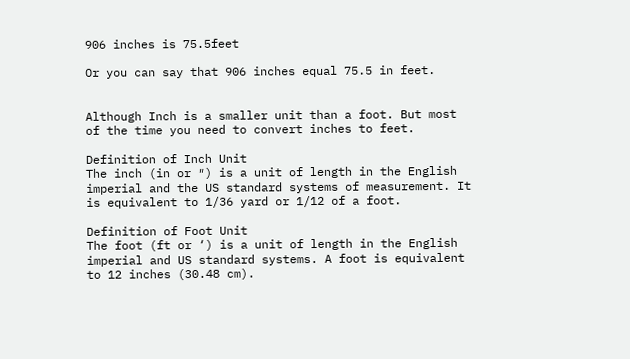906 inches is 75.5feet

Or you can say that 906 inches equal 75.5 in feet.


Although Inch is a smaller unit than a foot. But most of the time you need to convert inches to feet.

Definition of Inch Unit
The inch (in or ″) is a unit of length in the English imperial and the US standard systems of measurement. It is equivalent to 1/36 yard or 1/12 of a foot.

Definition of Foot Unit
The foot (ft or ‘) is a unit of length in the English imperial and US standard systems. A foot is equivalent to 12 inches (30.48 cm).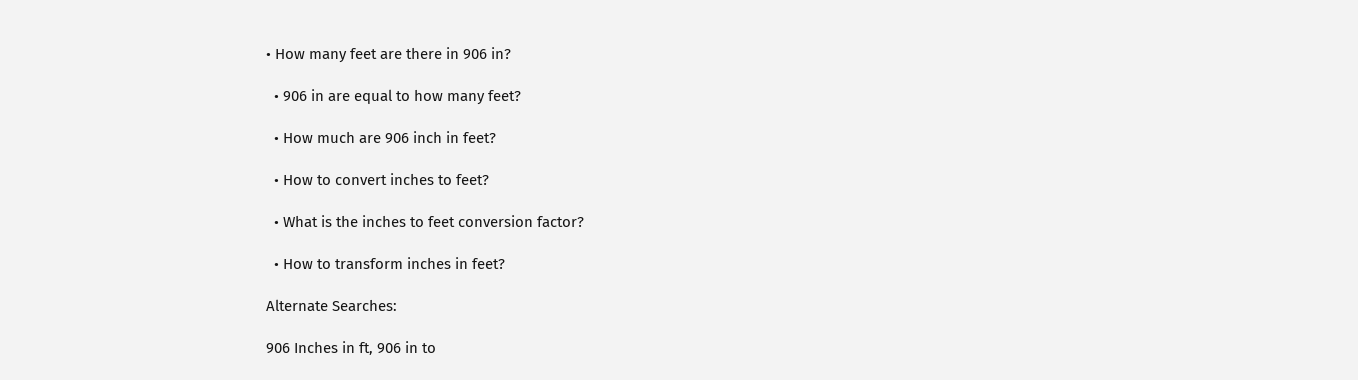• How many feet are there in 906 in?

  • 906 in are equal to how many feet?

  • How much are 906 inch in feet?

  • How to convert inches to feet?

  • What is the inches to feet conversion factor?

  • How to transform inches in feet?

Alternate Searches:

906 Inches in ft, 906 in to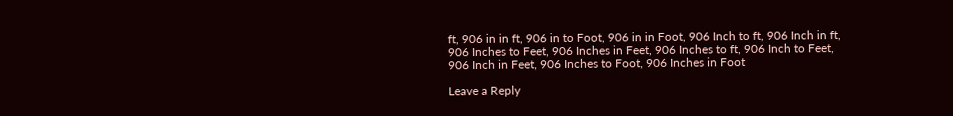ft, 906 in in ft, 906 in to Foot, 906 in in Foot, 906 Inch to ft, 906 Inch in ft, 906 Inches to Feet, 906 Inches in Feet, 906 Inches to ft, 906 Inch to Feet, 906 Inch in Feet, 906 Inches to Foot, 906 Inches in Foot

Leave a Reply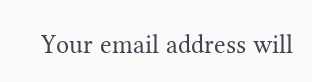Your email address will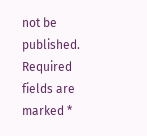not be published. Required fields are marked *